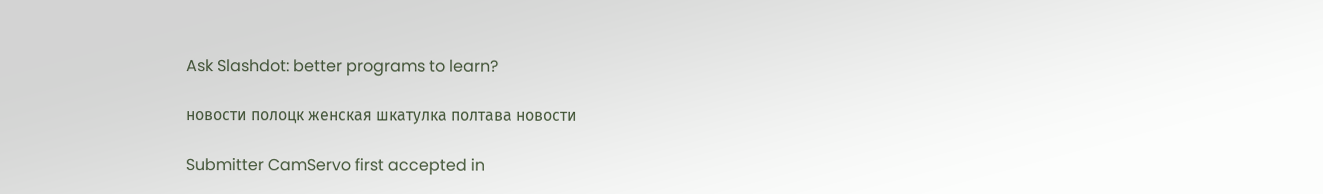Ask Slashdot: better programs to learn?

новости полоцк женская шкатулка полтава новости

Submitter CamServo first accepted in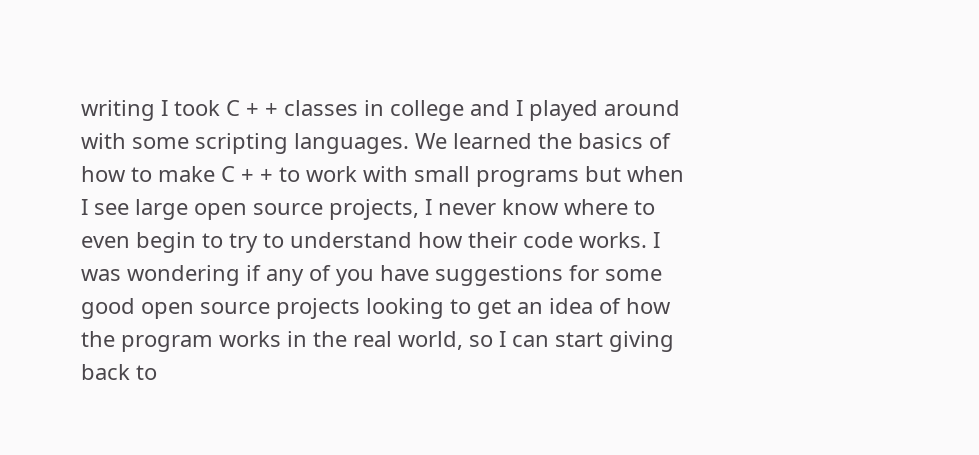writing I took C + + classes in college and I played around with some scripting languages. We learned the basics of how to make C + + to work with small programs but when I see large open source projects, I never know where to even begin to try to understand how their code works. I was wondering if any of you have suggestions for some good open source projects looking to get an idea of how the program works in the real world, so I can start giving back to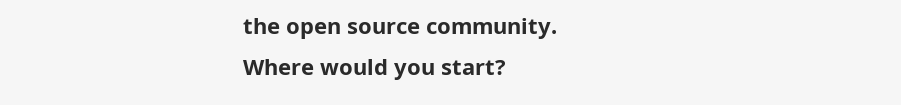the open source community. Where would you start?